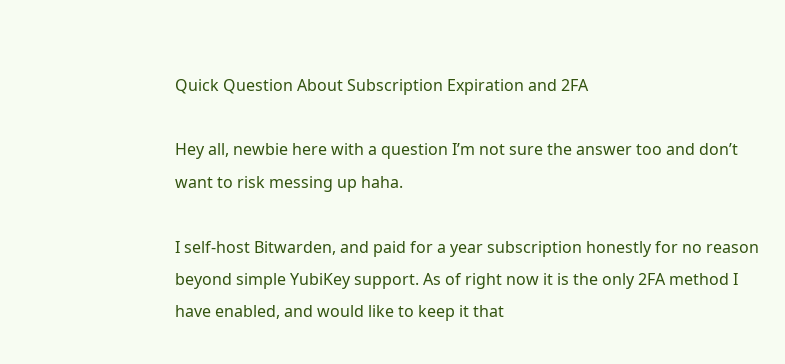Quick Question About Subscription Expiration and 2FA

Hey all, newbie here with a question I’m not sure the answer too and don’t want to risk messing up haha.

I self-host Bitwarden, and paid for a year subscription honestly for no reason beyond simple YubiKey support. As of right now it is the only 2FA method I have enabled, and would like to keep it that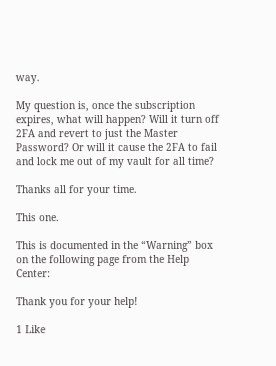way.

My question is, once the subscription expires, what will happen? Will it turn off 2FA and revert to just the Master Password? Or will it cause the 2FA to fail and lock me out of my vault for all time?

Thanks all for your time.

This one.

This is documented in the “Warning” box on the following page from the Help Center:

Thank you for your help!

1 Like